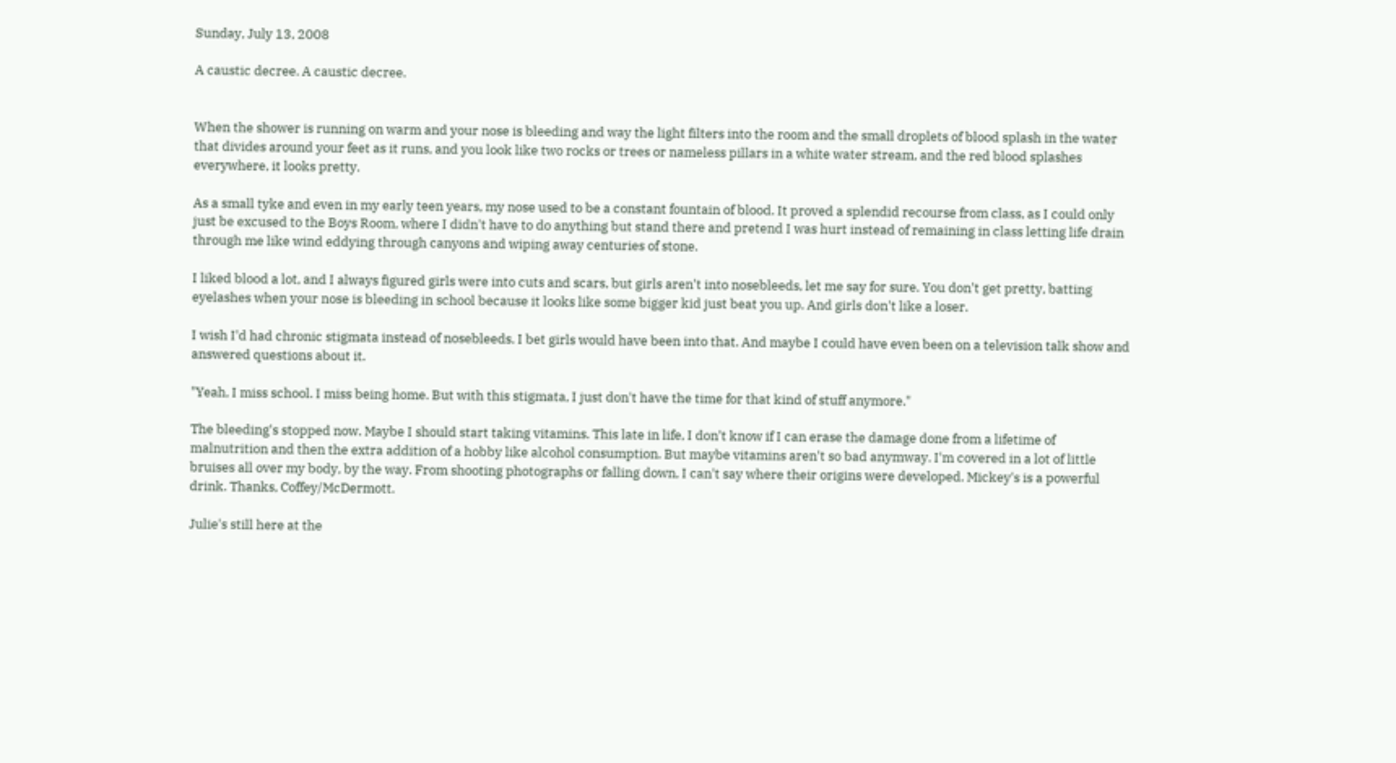Sunday, July 13, 2008

A caustic decree. A caustic decree.


When the shower is running on warm and your nose is bleeding and way the light filters into the room and the small droplets of blood splash in the water that divides around your feet as it runs, and you look like two rocks or trees or nameless pillars in a white water stream, and the red blood splashes everywhere, it looks pretty.

As a small tyke and even in my early teen years, my nose used to be a constant fountain of blood. It proved a splendid recourse from class, as I could only just be excused to the Boys Room, where I didn't have to do anything but stand there and pretend I was hurt instead of remaining in class letting life drain through me like wind eddying through canyons and wiping away centuries of stone.

I liked blood a lot, and I always figured girls were into cuts and scars, but girls aren't into nosebleeds, let me say for sure. You don't get pretty, batting eyelashes when your nose is bleeding in school because it looks like some bigger kid just beat you up. And girls don't like a loser.

I wish I'd had chronic stigmata instead of nosebleeds. I bet girls would have been into that. And maybe I could have even been on a television talk show and answered questions about it.

"Yeah, I miss school. I miss being home. But with this stigmata, I just don't have the time for that kind of stuff anymore."

The bleeding's stopped now. Maybe I should start taking vitamins. This late in life, I don't know if I can erase the damage done from a lifetime of malnutrition and then the extra addition of a hobby like alcohol consumption. But maybe vitamins aren't so bad anymway. I'm covered in a lot of little bruises all over my body, by the way. From shooting photographs or falling down, I can't say where their origins were developed. Mickey's is a powerful drink. Thanks, Coffey/McDermott.

Julie's still here at the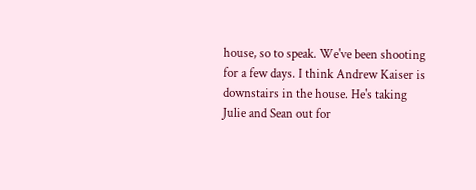house, so to speak. We've been shooting for a few days. I think Andrew Kaiser is downstairs in the house. He's taking Julie and Sean out for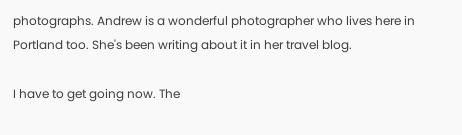photographs. Andrew is a wonderful photographer who lives here in Portland too. She's been writing about it in her travel blog.

I have to get going now. The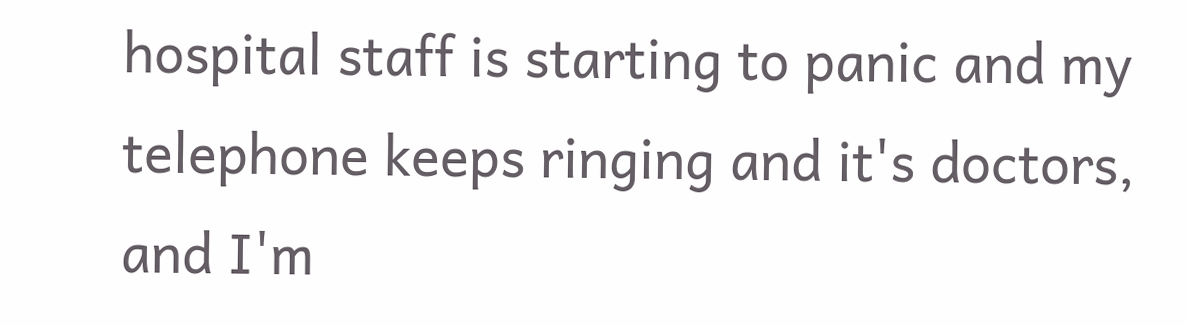hospital staff is starting to panic and my telephone keeps ringing and it's doctors, and I'm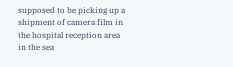supposed to be picking up a shipment of camera film in the hospital reception area in the sea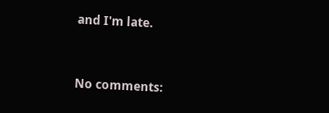and I'm late.


No comments: